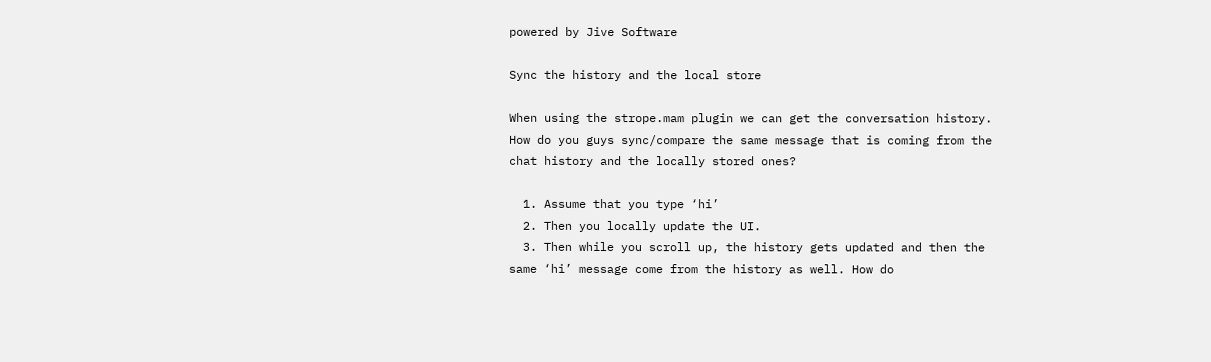powered by Jive Software

Sync the history and the local store

When using the strope.mam plugin we can get the conversation history. How do you guys sync/compare the same message that is coming from the chat history and the locally stored ones?

  1. Assume that you type ‘hi’
  2. Then you locally update the UI.
  3. Then while you scroll up, the history gets updated and then the same ‘hi’ message come from the history as well. How do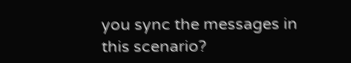you sync the messages in this scenario?